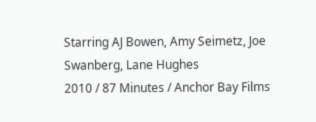Starring AJ Bowen, Amy Seimetz, Joe Swanberg, Lane Hughes
2010 / 87 Minutes / Anchor Bay Films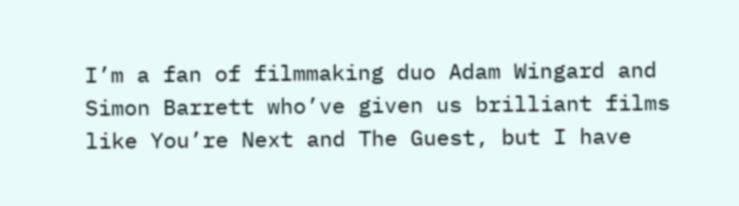I’m a fan of filmmaking duo Adam Wingard and Simon Barrett who’ve given us brilliant films like You’re Next and The Guest, but I have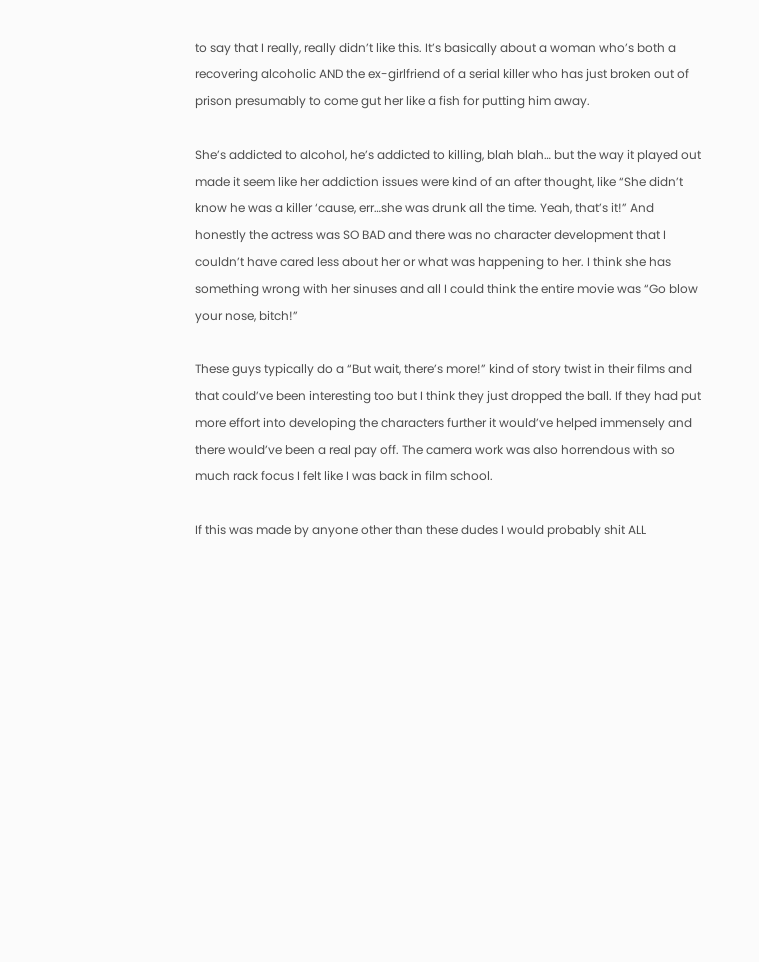to say that I really, really didn’t like this. It’s basically about a woman who’s both a recovering alcoholic AND the ex-girlfriend of a serial killer who has just broken out of prison presumably to come gut her like a fish for putting him away.

She’s addicted to alcohol, he’s addicted to killing, blah blah… but the way it played out made it seem like her addiction issues were kind of an after thought, like “She didn’t know he was a killer ‘cause, err…she was drunk all the time. Yeah, that’s it!” And honestly the actress was SO BAD and there was no character development that I couldn’t have cared less about her or what was happening to her. I think she has something wrong with her sinuses and all I could think the entire movie was “Go blow your nose, bitch!”

These guys typically do a “But wait, there’s more!” kind of story twist in their films and that could’ve been interesting too but I think they just dropped the ball. If they had put more effort into developing the characters further it would’ve helped immensely and there would’ve been a real pay off. The camera work was also horrendous with so much rack focus I felt like I was back in film school.

If this was made by anyone other than these dudes I would probably shit ALL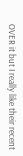OVER it but I really like their recent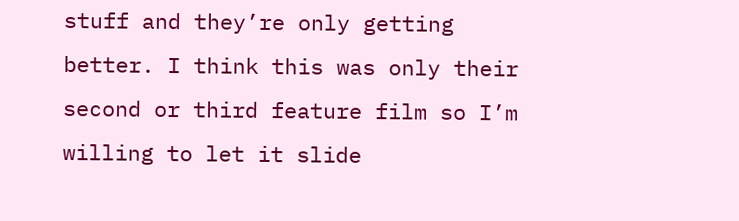stuff and they’re only getting better. I think this was only their second or third feature film so I’m willing to let it slide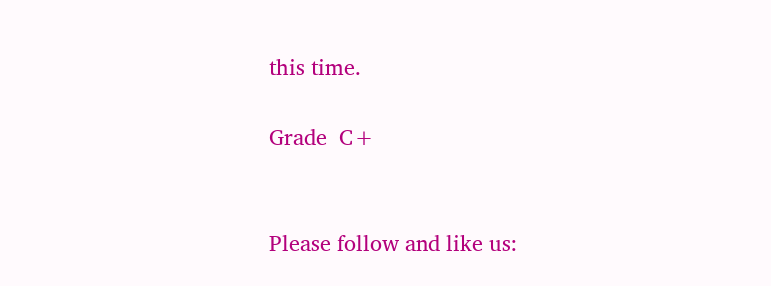this time.

Grade  C+


Please follow and like us: